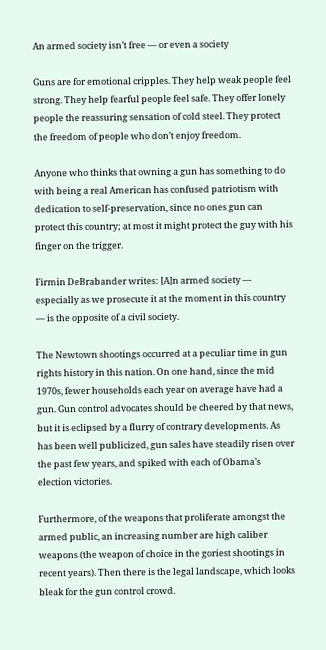An armed society isn’t free — or even a society

Guns are for emotional cripples. They help weak people feel strong. They help fearful people feel safe. They offer lonely people the reassuring sensation of cold steel. They protect the freedom of people who don’t enjoy freedom.

Anyone who thinks that owning a gun has something to do with being a real American has confused patriotism with dedication to self-preservation, since no ones gun can protect this country; at most it might protect the guy with his finger on the trigger.

Firmin DeBrabander writes: [A]n armed society — especially as we prosecute it at the moment in this country — is the opposite of a civil society.

The Newtown shootings occurred at a peculiar time in gun rights history in this nation. On one hand, since the mid 1970s, fewer households each year on average have had a gun. Gun control advocates should be cheered by that news, but it is eclipsed by a flurry of contrary developments. As has been well publicized, gun sales have steadily risen over the past few years, and spiked with each of Obama’s election victories.

Furthermore, of the weapons that proliferate amongst the armed public, an increasing number are high caliber weapons (the weapon of choice in the goriest shootings in recent years). Then there is the legal landscape, which looks bleak for the gun control crowd.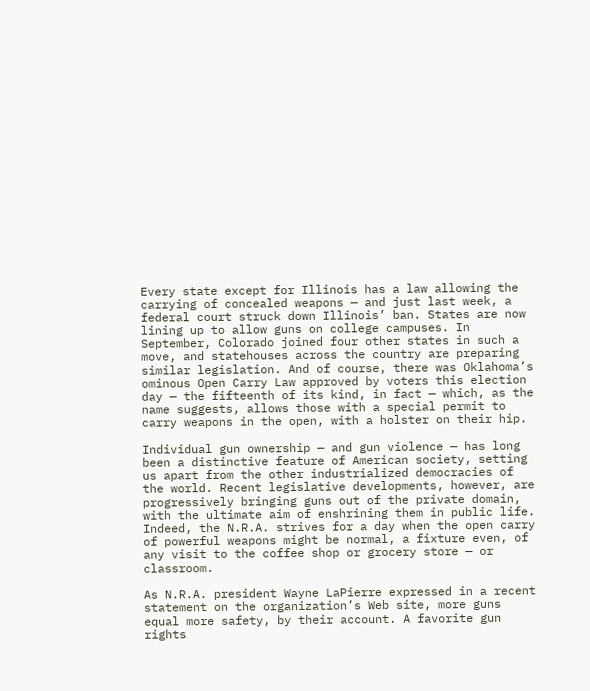Every state except for Illinois has a law allowing the carrying of concealed weapons — and just last week, a federal court struck down Illinois’ ban. States are now lining up to allow guns on college campuses. In September, Colorado joined four other states in such a move, and statehouses across the country are preparing similar legislation. And of course, there was Oklahoma’s ominous Open Carry Law approved by voters this election day — the fifteenth of its kind, in fact — which, as the name suggests, allows those with a special permit to carry weapons in the open, with a holster on their hip.

Individual gun ownership — and gun violence — has long been a distinctive feature of American society, setting us apart from the other industrialized democracies of the world. Recent legislative developments, however, are progressively bringing guns out of the private domain, with the ultimate aim of enshrining them in public life. Indeed, the N.R.A. strives for a day when the open carry of powerful weapons might be normal, a fixture even, of any visit to the coffee shop or grocery store — or classroom.

As N.R.A. president Wayne LaPierre expressed in a recent statement on the organization’s Web site, more guns equal more safety, by their account. A favorite gun rights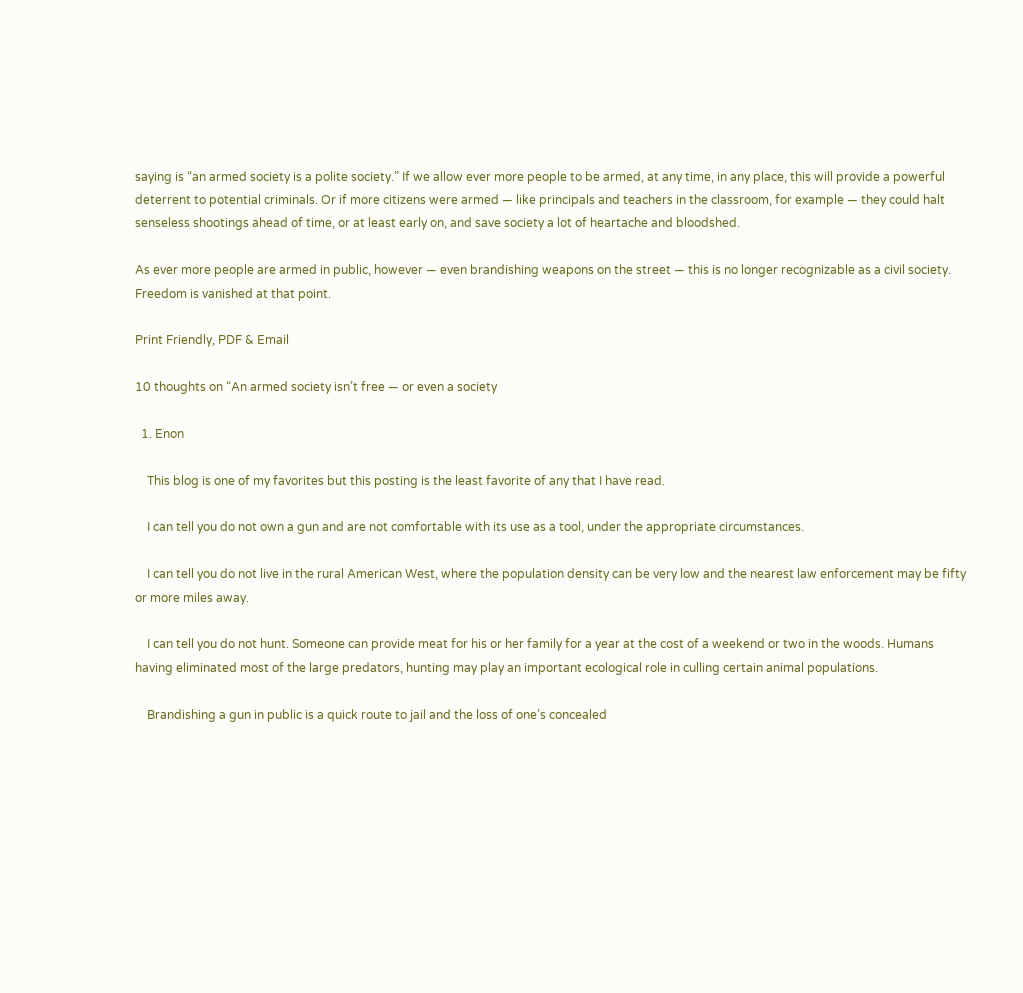saying is “an armed society is a polite society.” If we allow ever more people to be armed, at any time, in any place, this will provide a powerful deterrent to potential criminals. Or if more citizens were armed — like principals and teachers in the classroom, for example — they could halt senseless shootings ahead of time, or at least early on, and save society a lot of heartache and bloodshed.

As ever more people are armed in public, however — even brandishing weapons on the street — this is no longer recognizable as a civil society. Freedom is vanished at that point.

Print Friendly, PDF & Email

10 thoughts on “An armed society isn’t free — or even a society

  1. Enon

    This blog is one of my favorites but this posting is the least favorite of any that I have read.

    I can tell you do not own a gun and are not comfortable with its use as a tool, under the appropriate circumstances.

    I can tell you do not live in the rural American West, where the population density can be very low and the nearest law enforcement may be fifty or more miles away.

    I can tell you do not hunt. Someone can provide meat for his or her family for a year at the cost of a weekend or two in the woods. Humans having eliminated most of the large predators, hunting may play an important ecological role in culling certain animal populations.

    Brandishing a gun in public is a quick route to jail and the loss of one’s concealed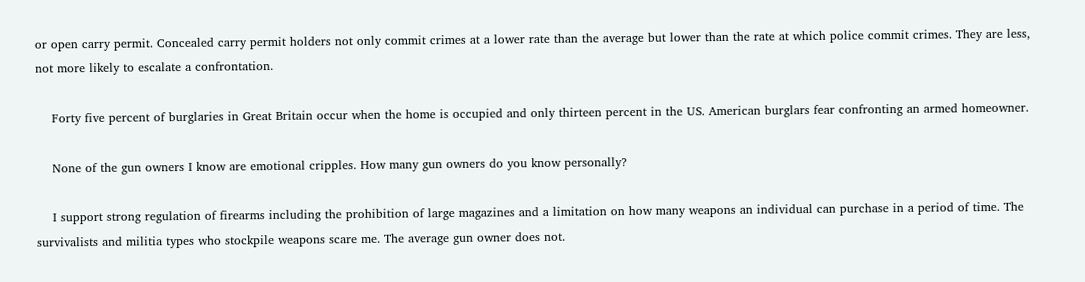or open carry permit. Concealed carry permit holders not only commit crimes at a lower rate than the average but lower than the rate at which police commit crimes. They are less, not more likely to escalate a confrontation.

    Forty five percent of burglaries in Great Britain occur when the home is occupied and only thirteen percent in the US. American burglars fear confronting an armed homeowner.

    None of the gun owners I know are emotional cripples. How many gun owners do you know personally?

    I support strong regulation of firearms including the prohibition of large magazines and a limitation on how many weapons an individual can purchase in a period of time. The survivalists and militia types who stockpile weapons scare me. The average gun owner does not.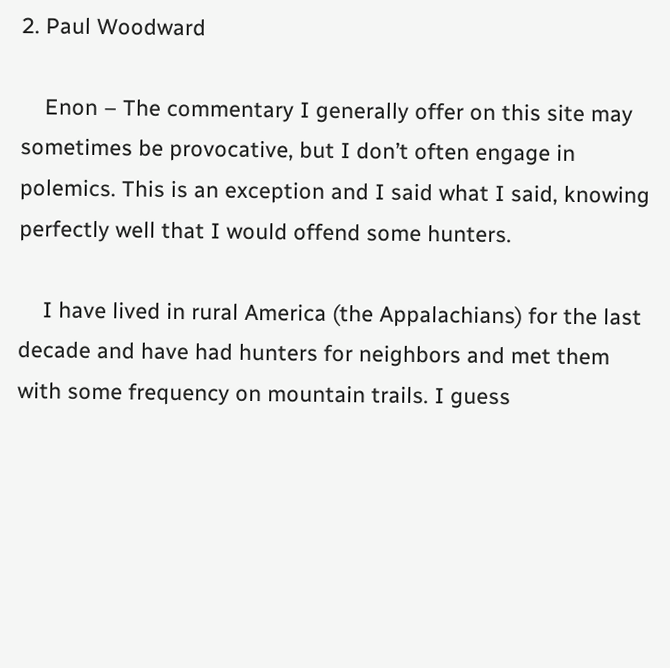2. Paul Woodward

    Enon – The commentary I generally offer on this site may sometimes be provocative, but I don’t often engage in polemics. This is an exception and I said what I said, knowing perfectly well that I would offend some hunters.

    I have lived in rural America (the Appalachians) for the last decade and have had hunters for neighbors and met them with some frequency on mountain trails. I guess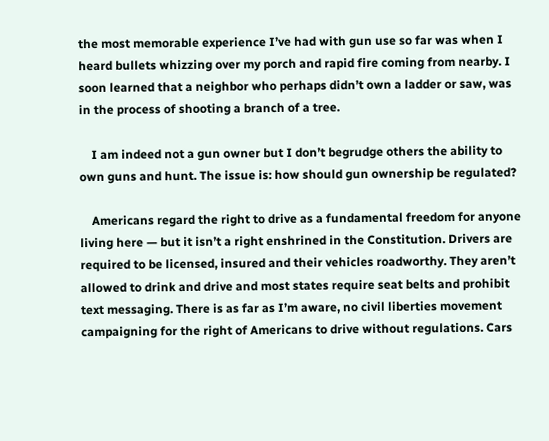the most memorable experience I’ve had with gun use so far was when I heard bullets whizzing over my porch and rapid fire coming from nearby. I soon learned that a neighbor who perhaps didn’t own a ladder or saw, was in the process of shooting a branch of a tree.

    I am indeed not a gun owner but I don’t begrudge others the ability to own guns and hunt. The issue is: how should gun ownership be regulated?

    Americans regard the right to drive as a fundamental freedom for anyone living here — but it isn’t a right enshrined in the Constitution. Drivers are required to be licensed, insured and their vehicles roadworthy. They aren’t allowed to drink and drive and most states require seat belts and prohibit text messaging. There is as far as I’m aware, no civil liberties movement campaigning for the right of Americans to drive without regulations. Cars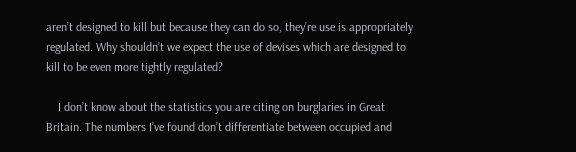aren’t designed to kill but because they can do so, they’re use is appropriately regulated. Why shouldn’t we expect the use of devises which are designed to kill to be even more tightly regulated?

    I don’t know about the statistics you are citing on burglaries in Great Britain. The numbers I’ve found don’t differentiate between occupied and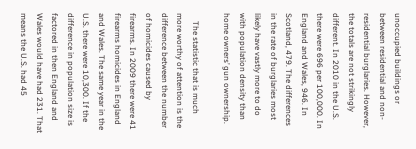unoccupied buildings or between residential and non-residential burglaries. However, the totals are not strikingly different. In 2010 in the U.S. there were 696 per 100,000. In England and Wales, 946. In Scotland, 479. The differences in the rate of burglaries most likely have vastly more to do with population density than home owners’ gun ownership.

    The statistic that is much more worthy of attention is the difference between the number of homicides caused by firearms. In 2009 there were 41 firearms homicides in England and Wales. The same year in the U.S. there were 10,300. If the difference in population size is factored in then England and Wales would have had 231. That means the U.S. had 45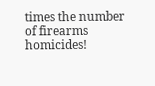times the number of firearms homicides!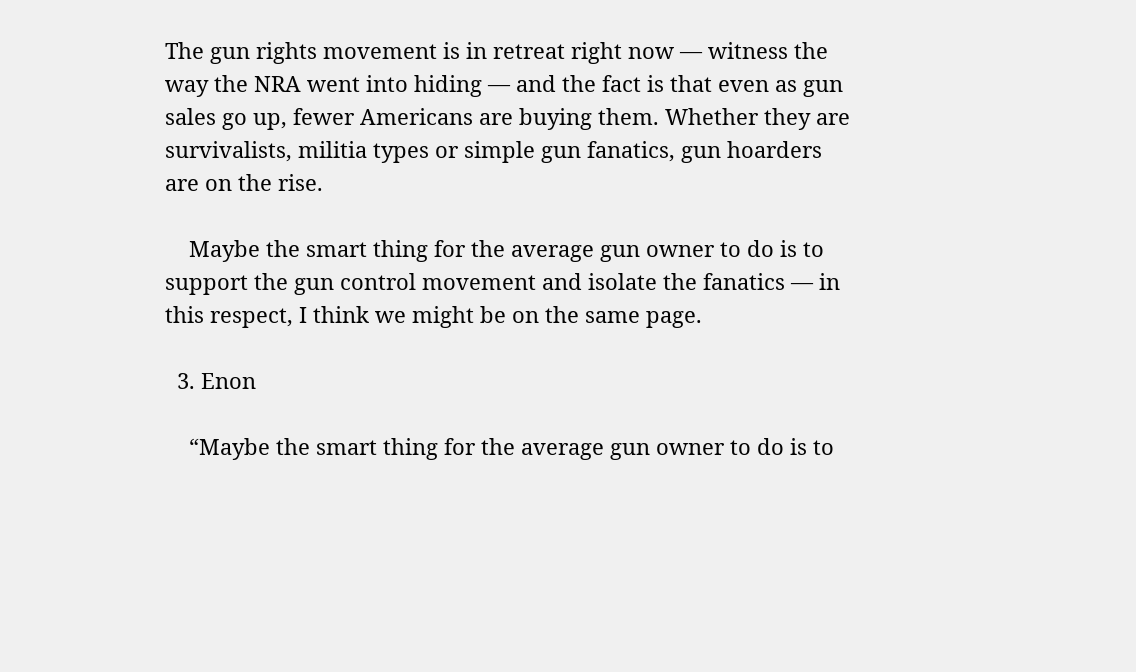The gun rights movement is in retreat right now — witness the way the NRA went into hiding — and the fact is that even as gun sales go up, fewer Americans are buying them. Whether they are survivalists, militia types or simple gun fanatics, gun hoarders are on the rise.

    Maybe the smart thing for the average gun owner to do is to support the gun control movement and isolate the fanatics — in this respect, I think we might be on the same page.

  3. Enon

    “Maybe the smart thing for the average gun owner to do is to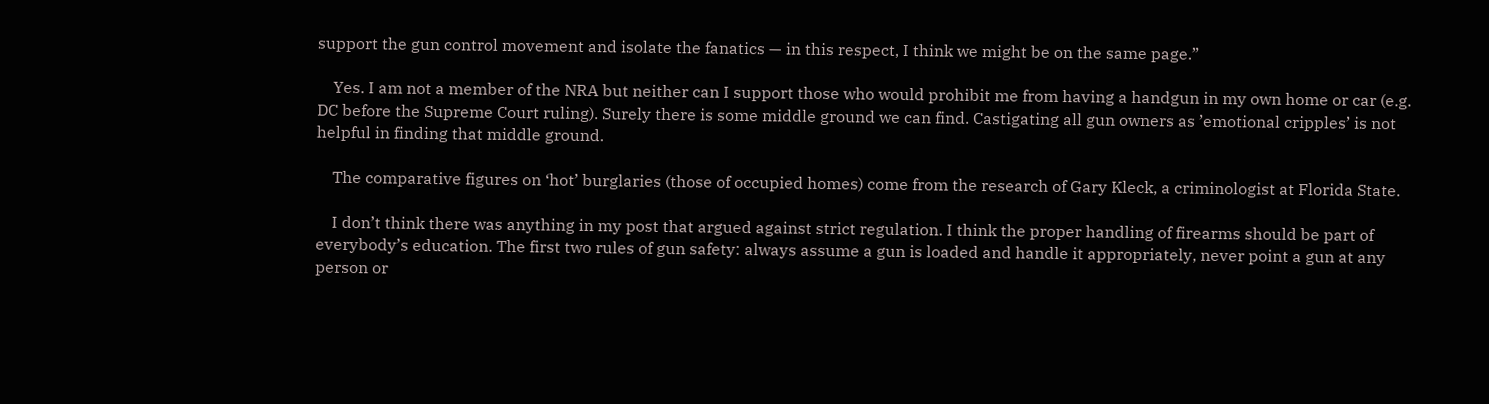support the gun control movement and isolate the fanatics — in this respect, I think we might be on the same page.”

    Yes. I am not a member of the NRA but neither can I support those who would prohibit me from having a handgun in my own home or car (e.g. DC before the Supreme Court ruling). Surely there is some middle ground we can find. Castigating all gun owners as ’emotional cripples’ is not helpful in finding that middle ground.

    The comparative figures on ‘hot’ burglaries (those of occupied homes) come from the research of Gary Kleck, a criminologist at Florida State.

    I don’t think there was anything in my post that argued against strict regulation. I think the proper handling of firearms should be part of everybody’s education. The first two rules of gun safety: always assume a gun is loaded and handle it appropriately, never point a gun at any person or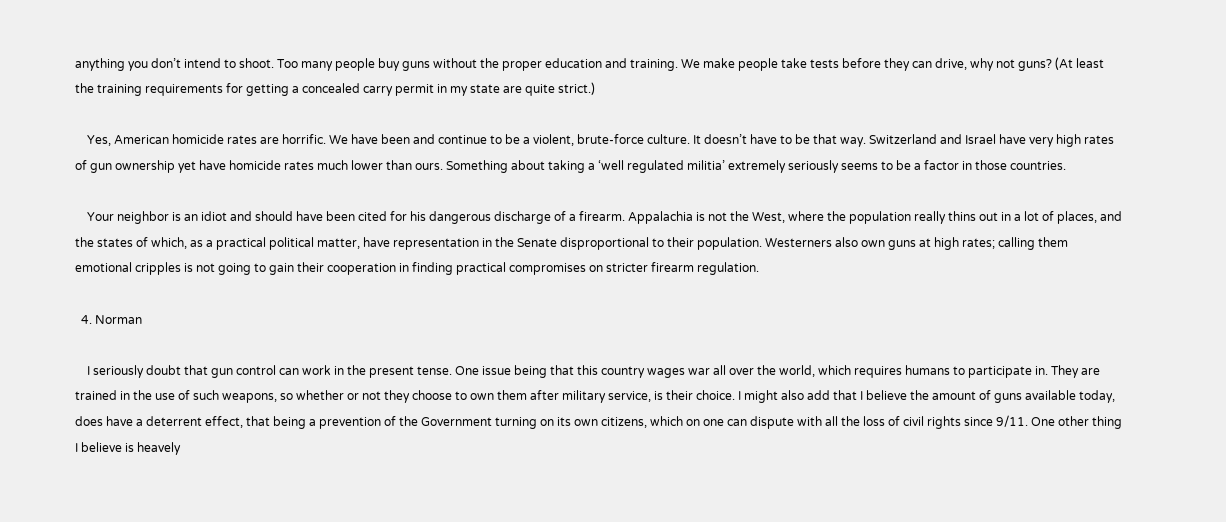anything you don’t intend to shoot. Too many people buy guns without the proper education and training. We make people take tests before they can drive, why not guns? (At least the training requirements for getting a concealed carry permit in my state are quite strict.)

    Yes, American homicide rates are horrific. We have been and continue to be a violent, brute-force culture. It doesn’t have to be that way. Switzerland and Israel have very high rates of gun ownership yet have homicide rates much lower than ours. Something about taking a ‘well regulated militia’ extremely seriously seems to be a factor in those countries.

    Your neighbor is an idiot and should have been cited for his dangerous discharge of a firearm. Appalachia is not the West, where the population really thins out in a lot of places, and the states of which, as a practical political matter, have representation in the Senate disproportional to their population. Westerners also own guns at high rates; calling them emotional cripples is not going to gain their cooperation in finding practical compromises on stricter firearm regulation.

  4. Norman

    I seriously doubt that gun control can work in the present tense. One issue being that this country wages war all over the world, which requires humans to participate in. They are trained in the use of such weapons, so whether or not they choose to own them after military service, is their choice. I might also add that I believe the amount of guns available today, does have a deterrent effect, that being a prevention of the Government turning on its own citizens, which on one can dispute with all the loss of civil rights since 9/11. One other thing I believe is heavely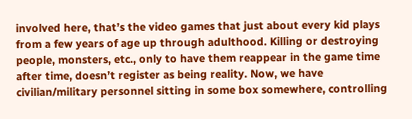involved here, that’s the video games that just about every kid plays from a few years of age up through adulthood. Killing or destroying people, monsters, etc., only to have them reappear in the game time after time, doesn’t register as being reality. Now, we have civilian/military personnel sitting in some box somewhere, controlling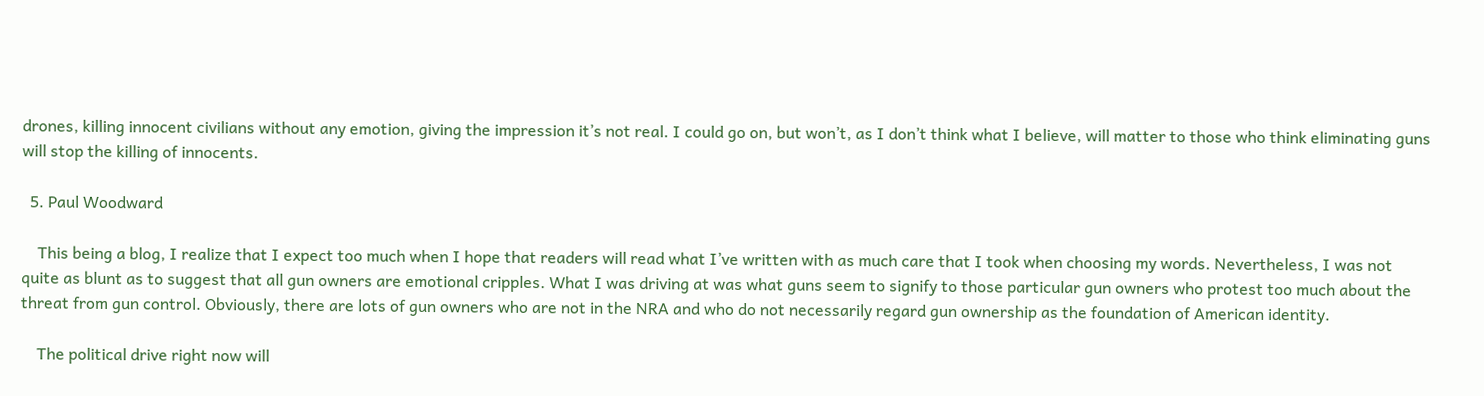drones, killing innocent civilians without any emotion, giving the impression it’s not real. I could go on, but won’t, as I don’t think what I believe, will matter to those who think eliminating guns will stop the killing of innocents.

  5. Paul Woodward

    This being a blog, I realize that I expect too much when I hope that readers will read what I’ve written with as much care that I took when choosing my words. Nevertheless, I was not quite as blunt as to suggest that all gun owners are emotional cripples. What I was driving at was what guns seem to signify to those particular gun owners who protest too much about the threat from gun control. Obviously, there are lots of gun owners who are not in the NRA and who do not necessarily regard gun ownership as the foundation of American identity.

    The political drive right now will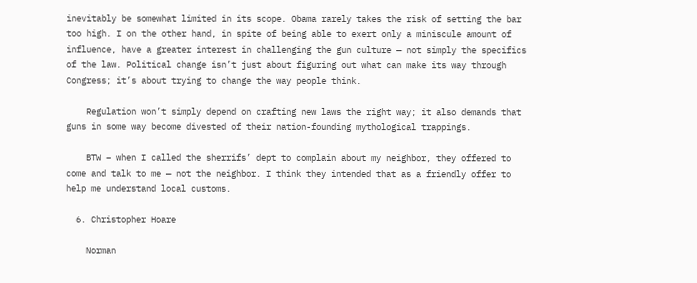inevitably be somewhat limited in its scope. Obama rarely takes the risk of setting the bar too high. I on the other hand, in spite of being able to exert only a miniscule amount of influence, have a greater interest in challenging the gun culture — not simply the specifics of the law. Political change isn’t just about figuring out what can make its way through Congress; it’s about trying to change the way people think.

    Regulation won’t simply depend on crafting new laws the right way; it also demands that guns in some way become divested of their nation-founding mythological trappings.

    BTW – when I called the sherrifs’ dept to complain about my neighbor, they offered to come and talk to me — not the neighbor. I think they intended that as a friendly offer to help me understand local customs.

  6. Christopher Hoare

    Norman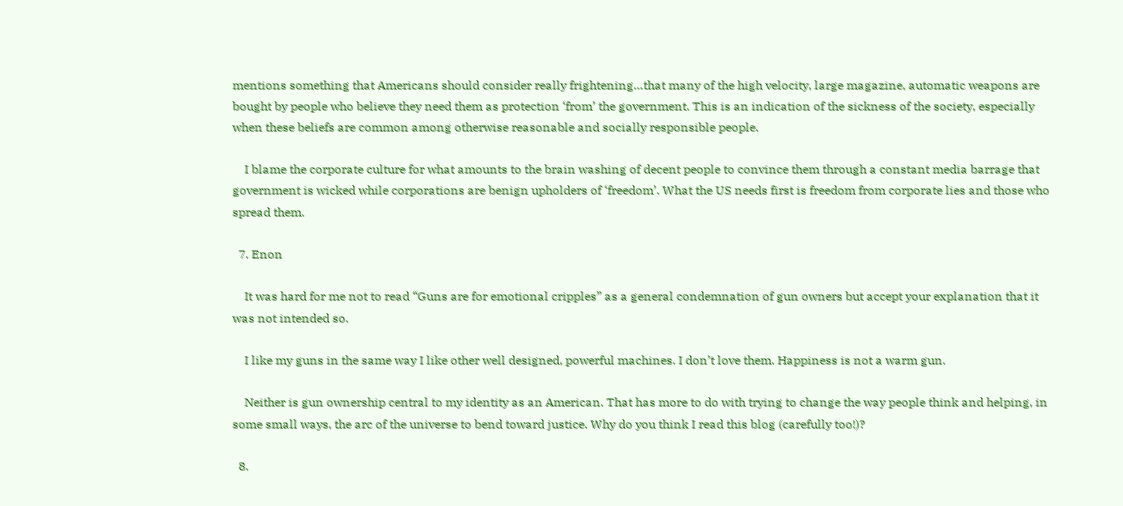mentions something that Americans should consider really frightening…that many of the high velocity, large magazine, automatic weapons are bought by people who believe they need them as protection ‘from’ the government. This is an indication of the sickness of the society, especially when these beliefs are common among otherwise reasonable and socially responsible people.

    I blame the corporate culture for what amounts to the brain washing of decent people to convince them through a constant media barrage that government is wicked while corporations are benign upholders of ‘freedom’. What the US needs first is freedom from corporate lies and those who spread them.

  7. Enon

    It was hard for me not to read “Guns are for emotional cripples” as a general condemnation of gun owners but accept your explanation that it was not intended so.

    I like my guns in the same way I like other well designed, powerful machines. I don’t love them. Happiness is not a warm gun.

    Neither is gun ownership central to my identity as an American. That has more to do with trying to change the way people think and helping, in some small ways, the arc of the universe to bend toward justice. Why do you think I read this blog (carefully too!)?

  8.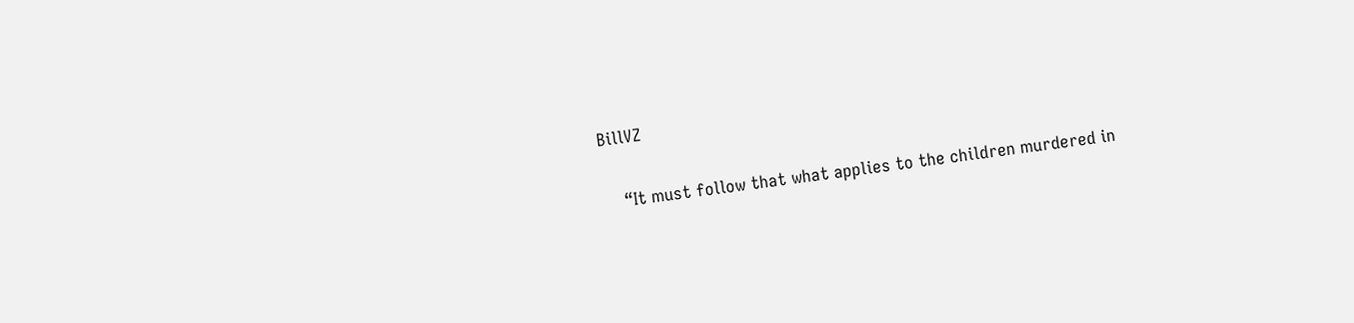BillVZ

    “It must follow that what applies to the children murdered in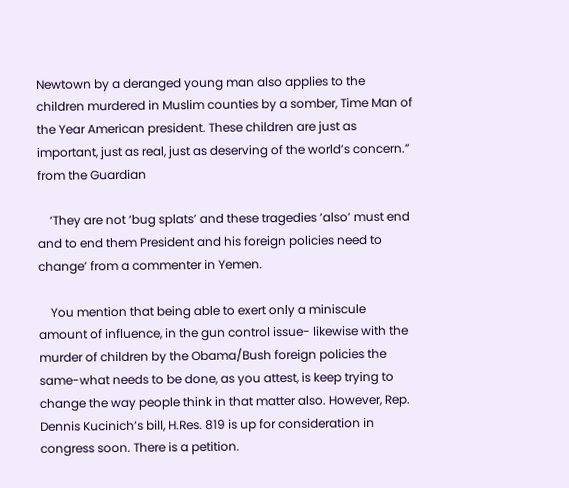Newtown by a deranged young man also applies to the children murdered in Muslim counties by a somber, Time Man of the Year American president. These children are just as important, just as real, just as deserving of the world’s concern.” from the Guardian

    ‘They are not ‘bug splats’ and these tragedies ‘also’ must end and to end them President and his foreign policies need to change’ from a commenter in Yemen.

    You mention that being able to exert only a miniscule amount of influence, in the gun control issue- likewise with the murder of children by the Obama/Bush foreign policies the same-what needs to be done, as you attest, is keep trying to change the way people think in that matter also. However, Rep. Dennis Kucinich’s bill, H.Res. 819 is up for consideration in congress soon. There is a petition.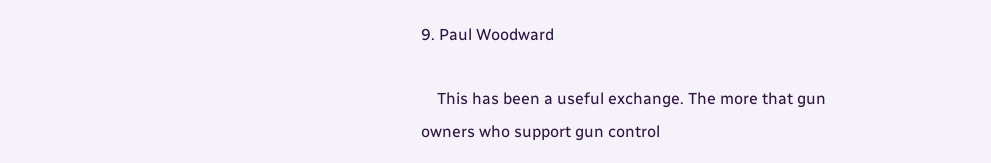9. Paul Woodward

    This has been a useful exchange. The more that gun owners who support gun control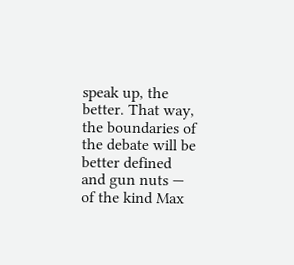speak up, the better. That way, the boundaries of the debate will be better defined and gun nuts — of the kind Max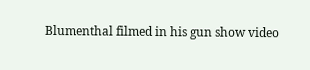Blumenthal filmed in his gun show video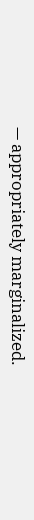— appropriately marginalized.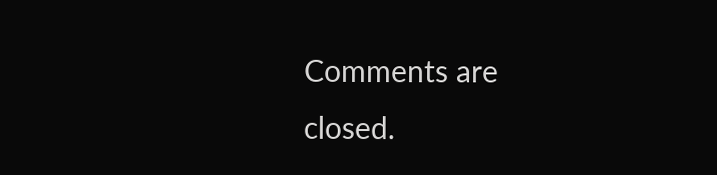Comments are closed.